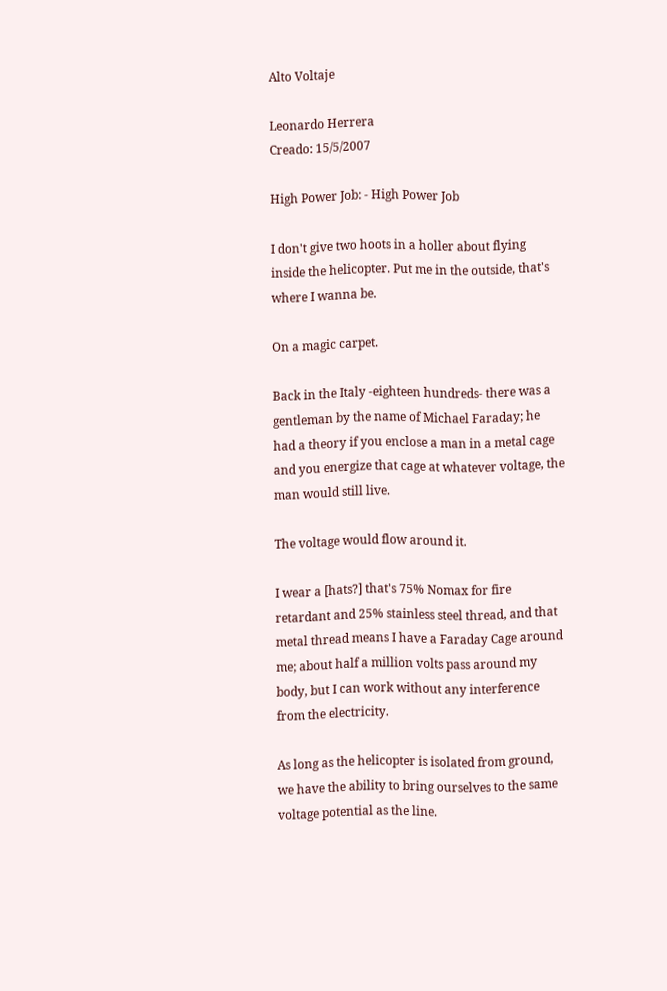Alto Voltaje

Leonardo Herrera
Creado: 15/5/2007

High Power Job: - High Power Job

I don't give two hoots in a holler about flying inside the helicopter. Put me in the outside, that's where I wanna be.

On a magic carpet.

Back in the Italy -eighteen hundreds- there was a gentleman by the name of Michael Faraday; he had a theory if you enclose a man in a metal cage and you energize that cage at whatever voltage, the man would still live.

The voltage would flow around it.

I wear a [hats?] that's 75% Nomax for fire retardant and 25% stainless steel thread, and that metal thread means I have a Faraday Cage around me; about half a million volts pass around my body, but I can work without any interference from the electricity.

As long as the helicopter is isolated from ground, we have the ability to bring ourselves to the same voltage potential as the line.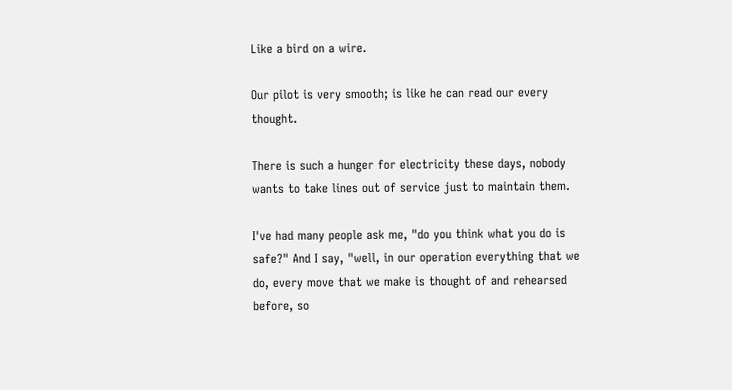Like a bird on a wire.

Our pilot is very smooth; is like he can read our every thought.

There is such a hunger for electricity these days, nobody wants to take lines out of service just to maintain them.

I've had many people ask me, "do you think what you do is safe?" And I say, "well, in our operation everything that we do, every move that we make is thought of and rehearsed before, so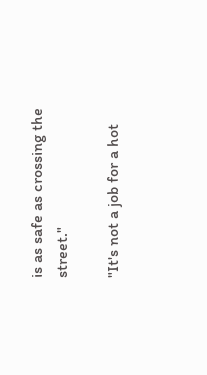is as safe as crossing the street."

"It's not a job for a hot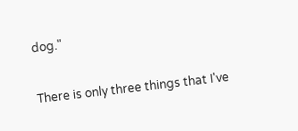dog."

There is only three things that I've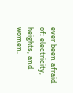ever been afraid of: electricity, heights, and women.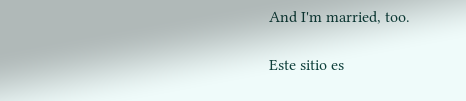And I'm married, too.

Este sitio es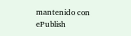mantenido con ePublish